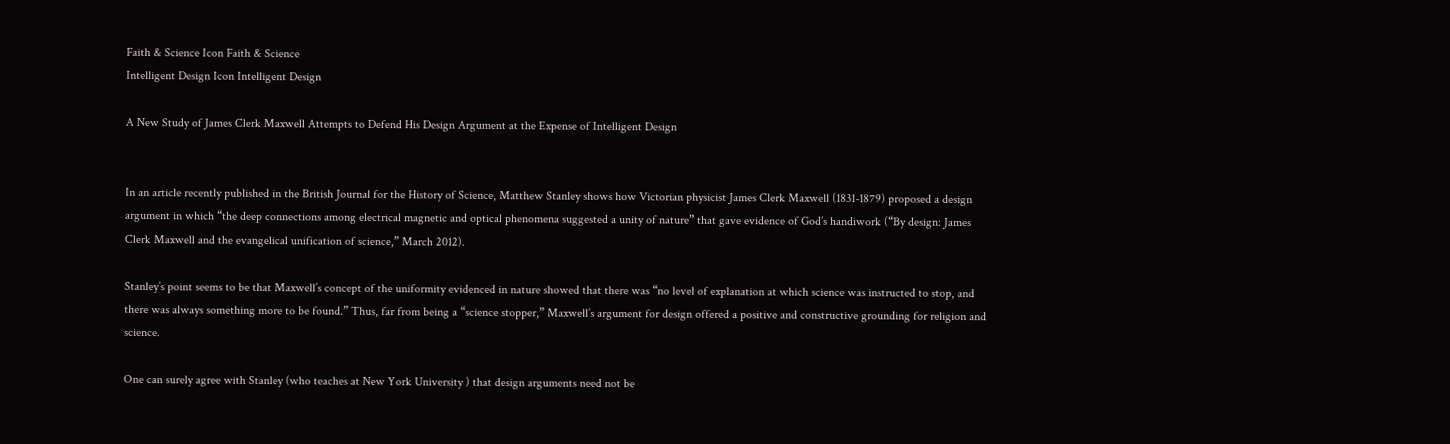Faith & Science Icon Faith & Science
Intelligent Design Icon Intelligent Design

A New Study of James Clerk Maxwell Attempts to Defend His Design Argument at the Expense of Intelligent Design


In an article recently published in the British Journal for the History of Science, Matthew Stanley shows how Victorian physicist James Clerk Maxwell (1831-1879) proposed a design argument in which “the deep connections among electrical magnetic and optical phenomena suggested a unity of nature” that gave evidence of God’s handiwork (“By design: James Clerk Maxwell and the evangelical unification of science,” March 2012).

Stanley’s point seems to be that Maxwell’s concept of the uniformity evidenced in nature showed that there was “no level of explanation at which science was instructed to stop, and there was always something more to be found.” Thus, far from being a “science stopper,” Maxwell’s argument for design offered a positive and constructive grounding for religion and science.

One can surely agree with Stanley (who teaches at New York University ) that design arguments need not be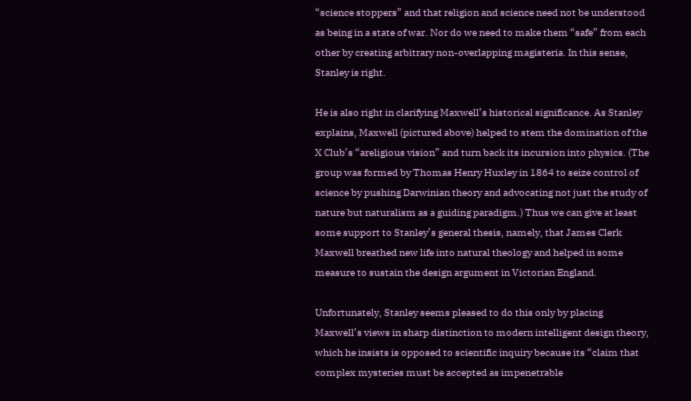“science stoppers” and that religion and science need not be understood as being in a state of war. Nor do we need to make them “safe” from each other by creating arbitrary non-overlapping magisteria. In this sense, Stanley is right.

He is also right in clarifying Maxwell’s historical significance. As Stanley explains, Maxwell (pictured above) helped to stem the domination of the X Club’s “areligious vision” and turn back its incursion into physics. (The group was formed by Thomas Henry Huxley in 1864 to seize control of science by pushing Darwinian theory and advocating not just the study of nature but naturalism as a guiding paradigm.) Thus we can give at least some support to Stanley’s general thesis, namely, that James Clerk Maxwell breathed new life into natural theology and helped in some measure to sustain the design argument in Victorian England.

Unfortunately, Stanley seems pleased to do this only by placing Maxwell’s views in sharp distinction to modern intelligent design theory, which he insists is opposed to scientific inquiry because its “claim that complex mysteries must be accepted as impenetrable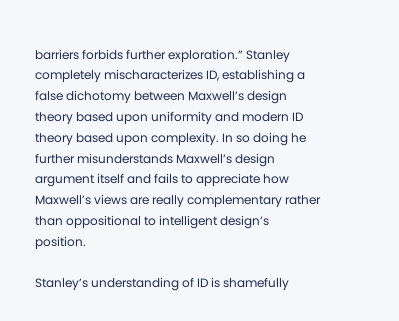barriers forbids further exploration.” Stanley completely mischaracterizes ID, establishing a false dichotomy between Maxwell’s design theory based upon uniformity and modern ID theory based upon complexity. In so doing he further misunderstands Maxwell’s design argument itself and fails to appreciate how Maxwell’s views are really complementary rather than oppositional to intelligent design’s position.

Stanley’s understanding of ID is shamefully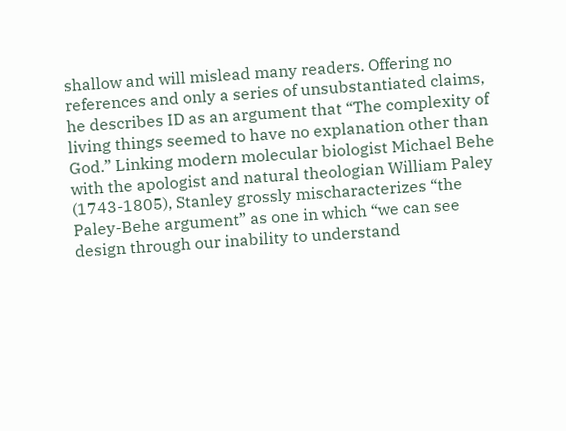shallow and will mislead many readers. Offering no references and only a series of unsubstantiated claims, he describes ID as an argument that “The complexity of living things seemed to have no explanation other than God.” Linking modern molecular biologist Michael Behe with the apologist and natural theologian William Paley (1743-1805), Stanley grossly mischaracterizes “the Paley-Behe argument” as one in which “we can see design through our inability to understand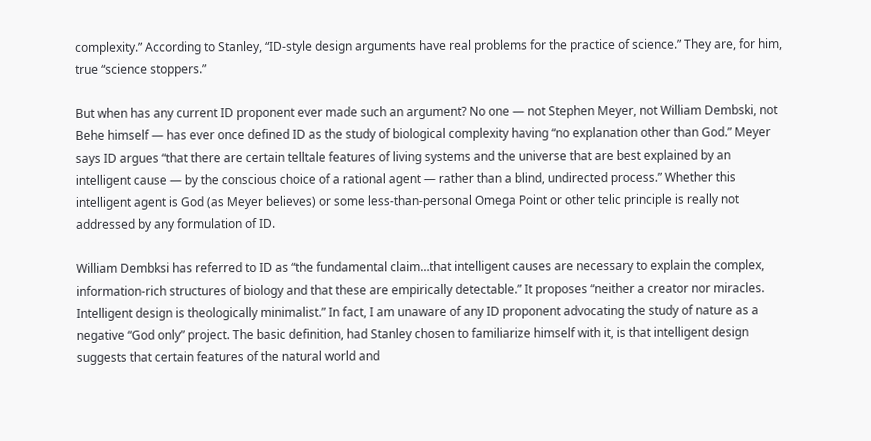complexity.” According to Stanley, “ID-style design arguments have real problems for the practice of science.” They are, for him, true “science stoppers.”

But when has any current ID proponent ever made such an argument? No one — not Stephen Meyer, not William Dembski, not Behe himself — has ever once defined ID as the study of biological complexity having “no explanation other than God.” Meyer says ID argues “that there are certain telltale features of living systems and the universe that are best explained by an intelligent cause — by the conscious choice of a rational agent — rather than a blind, undirected process.” Whether this intelligent agent is God (as Meyer believes) or some less-than-personal Omega Point or other telic principle is really not addressed by any formulation of ID.

William Dembksi has referred to ID as “the fundamental claim…that intelligent causes are necessary to explain the complex, information-rich structures of biology and that these are empirically detectable.” It proposes “neither a creator nor miracles. Intelligent design is theologically minimalist.” In fact, I am unaware of any ID proponent advocating the study of nature as a negative “God only” project. The basic definition, had Stanley chosen to familiarize himself with it, is that intelligent design suggests that certain features of the natural world and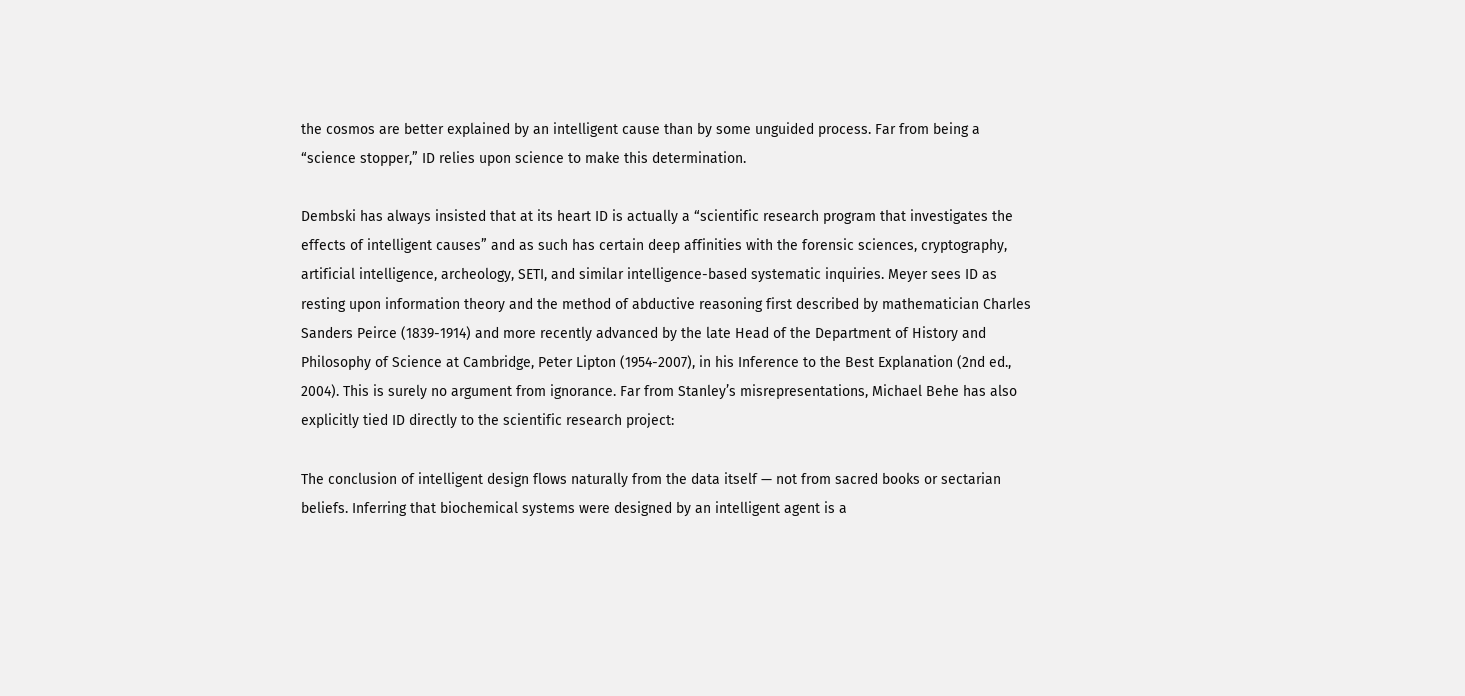the cosmos are better explained by an intelligent cause than by some unguided process. Far from being a “science stopper,” ID relies upon science to make this determination.

Dembski has always insisted that at its heart ID is actually a “scientific research program that investigates the effects of intelligent causes” and as such has certain deep affinities with the forensic sciences, cryptography, artificial intelligence, archeology, SETI, and similar intelligence-based systematic inquiries. Meyer sees ID as resting upon information theory and the method of abductive reasoning first described by mathematician Charles Sanders Peirce (1839-1914) and more recently advanced by the late Head of the Department of History and Philosophy of Science at Cambridge, Peter Lipton (1954-2007), in his Inference to the Best Explanation (2nd ed., 2004). This is surely no argument from ignorance. Far from Stanley’s misrepresentations, Michael Behe has also explicitly tied ID directly to the scientific research project:

The conclusion of intelligent design flows naturally from the data itself — not from sacred books or sectarian beliefs. Inferring that biochemical systems were designed by an intelligent agent is a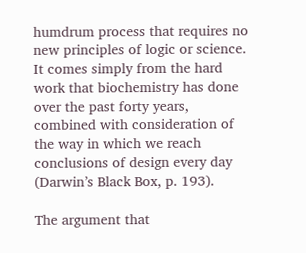humdrum process that requires no new principles of logic or science. It comes simply from the hard work that biochemistry has done over the past forty years, combined with consideration of the way in which we reach conclusions of design every day (Darwin’s Black Box, p. 193).

The argument that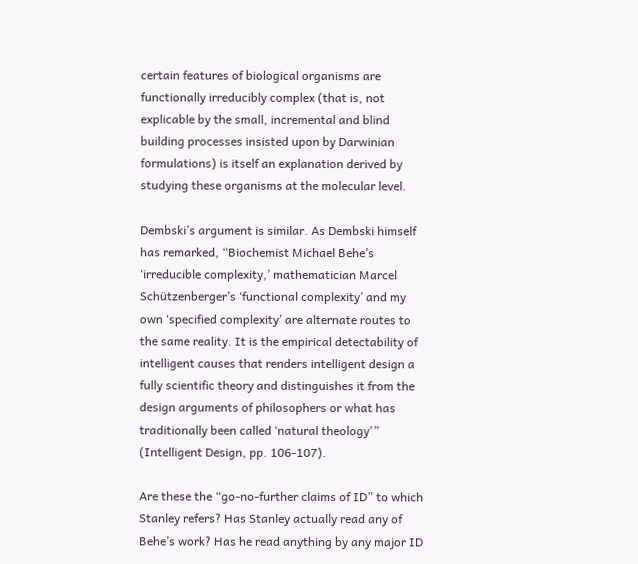certain features of biological organisms are functionally irreducibly complex (that is, not explicable by the small, incremental and blind building processes insisted upon by Darwinian formulations) is itself an explanation derived by studying these organisms at the molecular level.

Dembski’s argument is similar. As Dembski himself has remarked, “Biochemist Michael Behe’s ‘irreducible complexity,’ mathematician Marcel Schützenberger’s ‘functional complexity’ and my own ‘specified complexity’ are alternate routes to the same reality. It is the empirical detectability of intelligent causes that renders intelligent design a fully scientific theory and distinguishes it from the design arguments of philosophers or what has traditionally been called ‘natural theology'” (Intelligent Design, pp. 106-107).

Are these the “go-no-further claims of ID” to which Stanley refers? Has Stanley actually read any of Behe’s work? Has he read anything by any major ID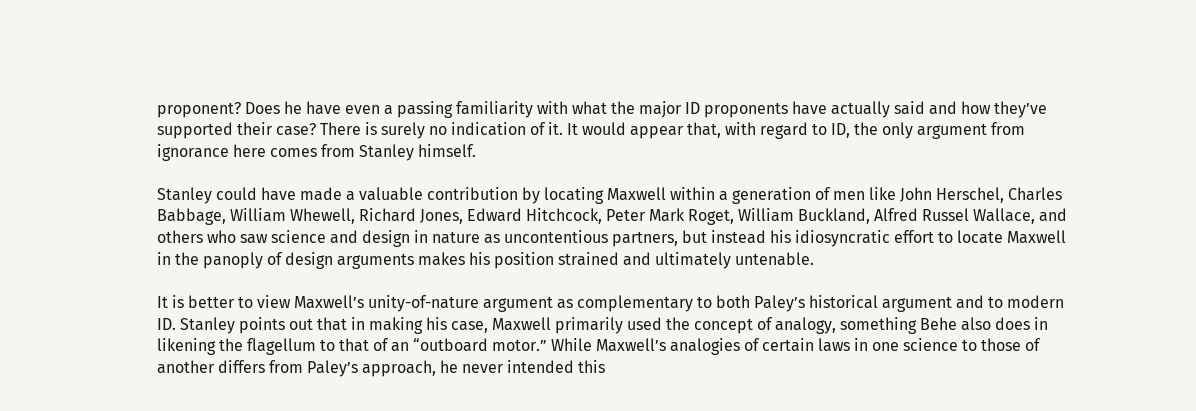proponent? Does he have even a passing familiarity with what the major ID proponents have actually said and how they’ve supported their case? There is surely no indication of it. It would appear that, with regard to ID, the only argument from ignorance here comes from Stanley himself.

Stanley could have made a valuable contribution by locating Maxwell within a generation of men like John Herschel, Charles Babbage, William Whewell, Richard Jones, Edward Hitchcock, Peter Mark Roget, William Buckland, Alfred Russel Wallace, and others who saw science and design in nature as uncontentious partners, but instead his idiosyncratic effort to locate Maxwell in the panoply of design arguments makes his position strained and ultimately untenable.

It is better to view Maxwell’s unity-of-nature argument as complementary to both Paley’s historical argument and to modern ID. Stanley points out that in making his case, Maxwell primarily used the concept of analogy, something Behe also does in likening the flagellum to that of an “outboard motor.” While Maxwell’s analogies of certain laws in one science to those of another differs from Paley’s approach, he never intended this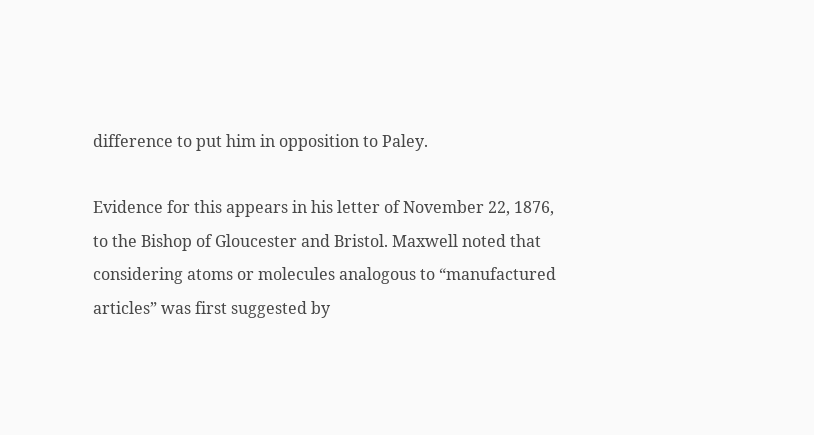difference to put him in opposition to Paley.

Evidence for this appears in his letter of November 22, 1876, to the Bishop of Gloucester and Bristol. Maxwell noted that considering atoms or molecules analogous to “manufactured articles” was first suggested by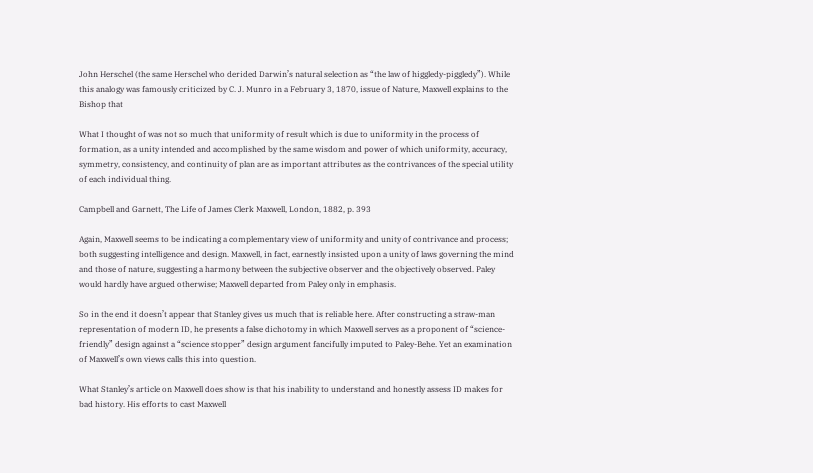John Herschel (the same Herschel who derided Darwin’s natural selection as “the law of higgledy-piggledy”). While this analogy was famously criticized by C. J. Munro in a February 3, 1870, issue of Nature, Maxwell explains to the Bishop that

What I thought of was not so much that uniformity of result which is due to uniformity in the process of formation, as a unity intended and accomplished by the same wisdom and power of which uniformity, accuracy, symmetry, consistency, and continuity of plan are as important attributes as the contrivances of the special utility of each individual thing.

Campbell and Garnett, The Life of James Clerk Maxwell, London, 1882, p. 393

Again, Maxwell seems to be indicating a complementary view of uniformity and unity of contrivance and process; both suggesting intelligence and design. Maxwell, in fact, earnestly insisted upon a unity of laws governing the mind and those of nature, suggesting a harmony between the subjective observer and the objectively observed. Paley would hardly have argued otherwise; Maxwell departed from Paley only in emphasis.

So in the end it doesn’t appear that Stanley gives us much that is reliable here. After constructing a straw-man representation of modern ID, he presents a false dichotomy in which Maxwell serves as a proponent of “science-friendly” design against a “science stopper” design argument fancifully imputed to Paley-Behe. Yet an examination of Maxwell’s own views calls this into question.

What Stanley’s article on Maxwell does show is that his inability to understand and honestly assess ID makes for bad history. His efforts to cast Maxwell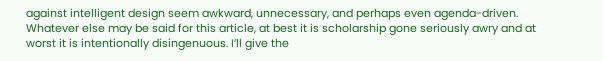against intelligent design seem awkward, unnecessary, and perhaps even agenda-driven. Whatever else may be said for this article, at best it is scholarship gone seriously awry and at worst it is intentionally disingenuous. I’ll give the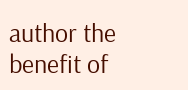author the benefit of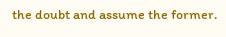the doubt and assume the former.